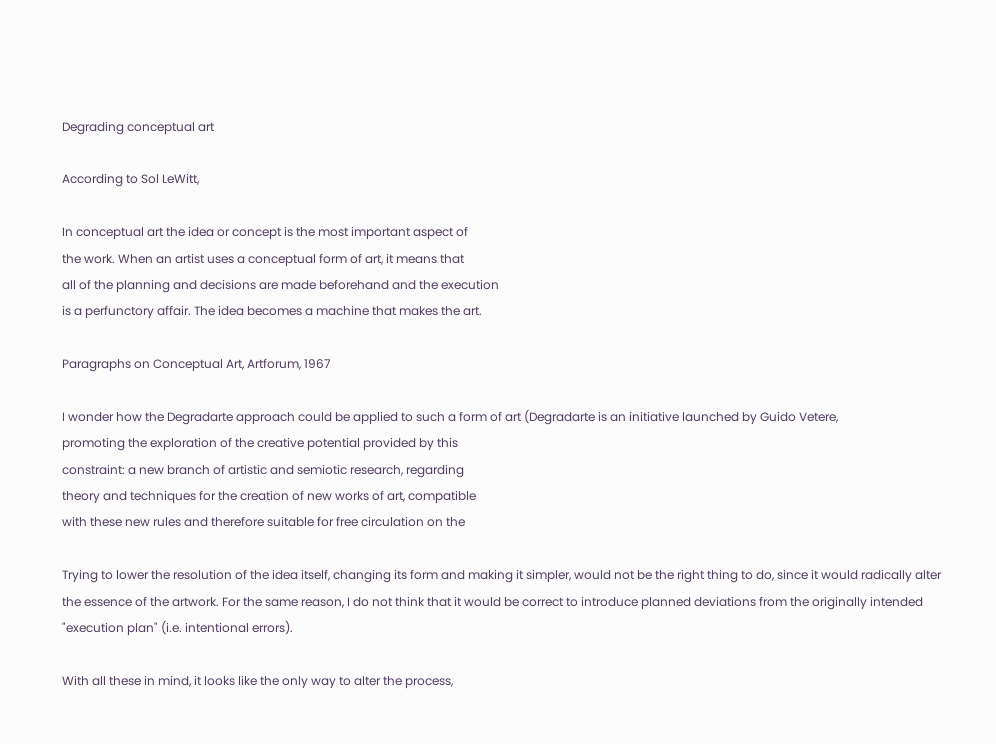Degrading conceptual art

According to Sol LeWitt,

In conceptual art the idea or concept is the most important aspect of
the work. When an artist uses a conceptual form of art, it means that
all of the planning and decisions are made beforehand and the execution
is a perfunctory affair. The idea becomes a machine that makes the art.

Paragraphs on Conceptual Art, Artforum, 1967

I wonder how the Degradarte approach could be applied to such a form of art (Degradarte is an initiative launched by Guido Vetere,
promoting the exploration of the creative potential provided by this
constraint: a new branch of artistic and semiotic research, regarding
theory and techniques for the creation of new works of art, compatible
with these new rules and therefore suitable for free circulation on the

Trying to lower the resolution of the idea itself, changing its form and making it simpler, would not be the right thing to do, since it would radically alter the essence of the artwork. For the same reason, I do not think that it would be correct to introduce planned deviations from the originally intended "execution plan" (i.e. intentional errors).

With all these in mind, it looks like the only way to alter the process,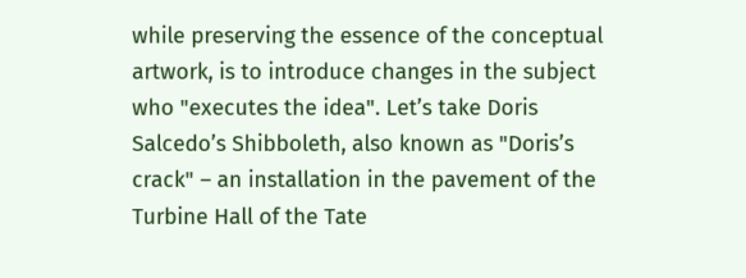while preserving the essence of the conceptual artwork, is to introduce changes in the subject who "executes the idea". Let’s take Doris Salcedo’s Shibboleth, also known as "Doris’s crack" – an installation in the pavement of the Turbine Hall of the Tate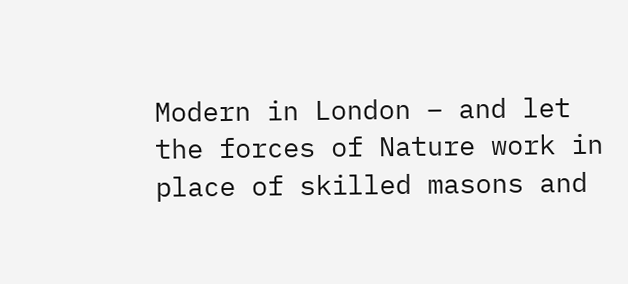Modern in London – and let the forces of Nature work in place of skilled masons and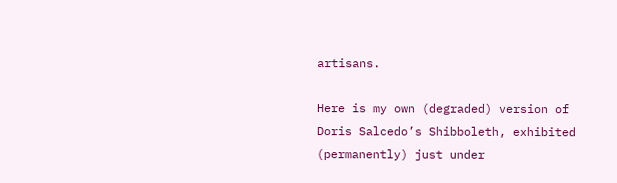artisans.

Here is my own (degraded) version of Doris Salcedo’s Shibboleth, exhibited (permanently) just under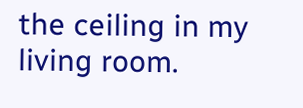the ceiling in my living room.